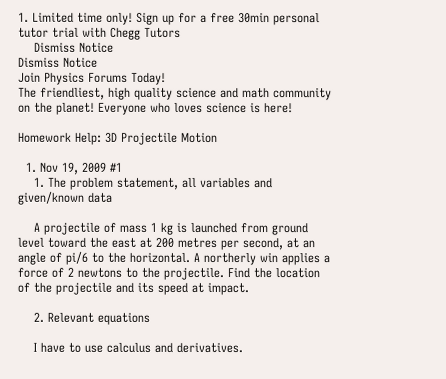1. Limited time only! Sign up for a free 30min personal tutor trial with Chegg Tutors
    Dismiss Notice
Dismiss Notice
Join Physics Forums Today!
The friendliest, high quality science and math community on the planet! Everyone who loves science is here!

Homework Help: 3D Projectile Motion

  1. Nov 19, 2009 #1
    1. The problem statement, all variables and given/known data

    A projectile of mass 1 kg is launched from ground level toward the east at 200 metres per second, at an angle of pi/6 to the horizontal. A northerly win applies a force of 2 newtons to the projectile. Find the location of the projectile and its speed at impact.

    2. Relevant equations

    I have to use calculus and derivatives.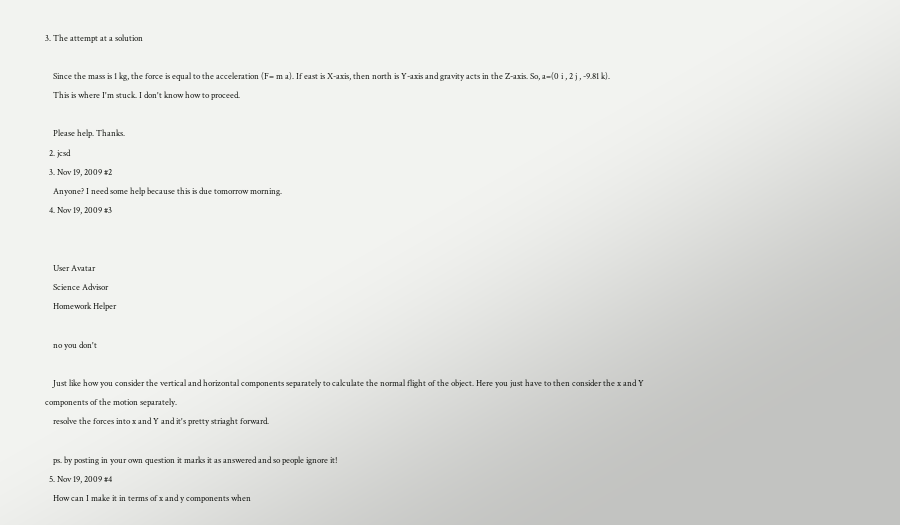3. The attempt at a solution

    Since the mass is 1 kg, the force is equal to the acceleration (F= m a). If east is X-axis, then north is Y-axis and gravity acts in the Z-axis. So, a=(0 i , 2 j , -9.81 k).
    This is where I'm stuck. I don't know how to proceed.

    Please help. Thanks.
  2. jcsd
  3. Nov 19, 2009 #2
    Anyone? I need some help because this is due tomorrow morning.
  4. Nov 19, 2009 #3


    User Avatar
    Science Advisor
    Homework Helper

    no you don't

    Just like how you consider the vertical and horizontal components separately to calculate the normal flight of the object. Here you just have to then consider the x and Y components of the motion separately.
    resolve the forces into x and Y and it's pretty striaght forward.

    ps. by posting in your own question it marks it as answered and so people ignore it!
  5. Nov 19, 2009 #4
    How can I make it in terms of x and y components when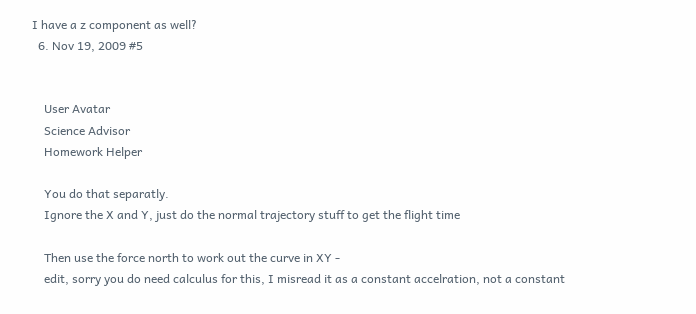I have a z component as well?
  6. Nov 19, 2009 #5


    User Avatar
    Science Advisor
    Homework Helper

    You do that separatly.
    Ignore the X and Y, just do the normal trajectory stuff to get the flight time

    Then use the force north to work out the curve in XY -
    edit, sorry you do need calculus for this, I misread it as a constant accelration, not a constant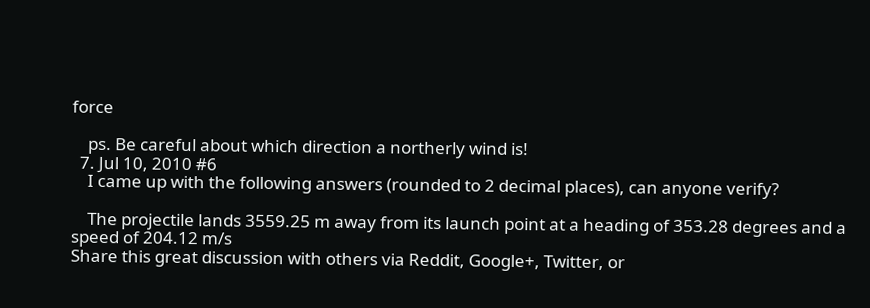force

    ps. Be careful about which direction a northerly wind is!
  7. Jul 10, 2010 #6
    I came up with the following answers (rounded to 2 decimal places), can anyone verify?

    The projectile lands 3559.25 m away from its launch point at a heading of 353.28 degrees and a speed of 204.12 m/s
Share this great discussion with others via Reddit, Google+, Twitter, or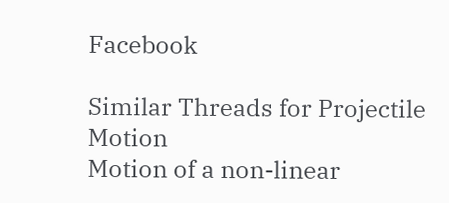Facebook

Similar Threads for Projectile Motion
Motion of a non-linear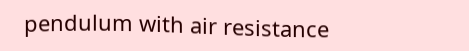pendulum with air resistance